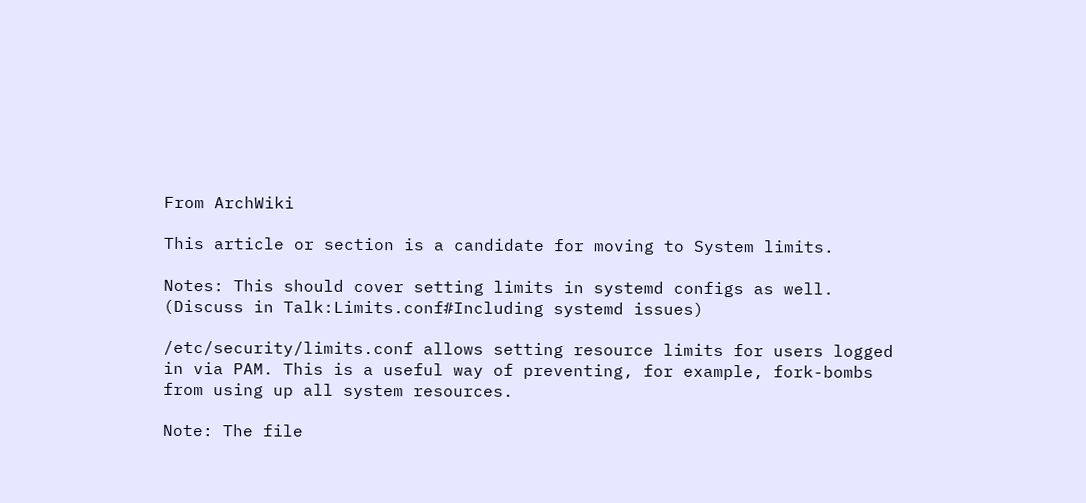From ArchWiki

This article or section is a candidate for moving to System limits.

Notes: This should cover setting limits in systemd configs as well. (Discuss in Talk:Limits.conf#Including systemd issues)

/etc/security/limits.conf allows setting resource limits for users logged in via PAM. This is a useful way of preventing, for example, fork-bombs from using up all system resources.

Note: The file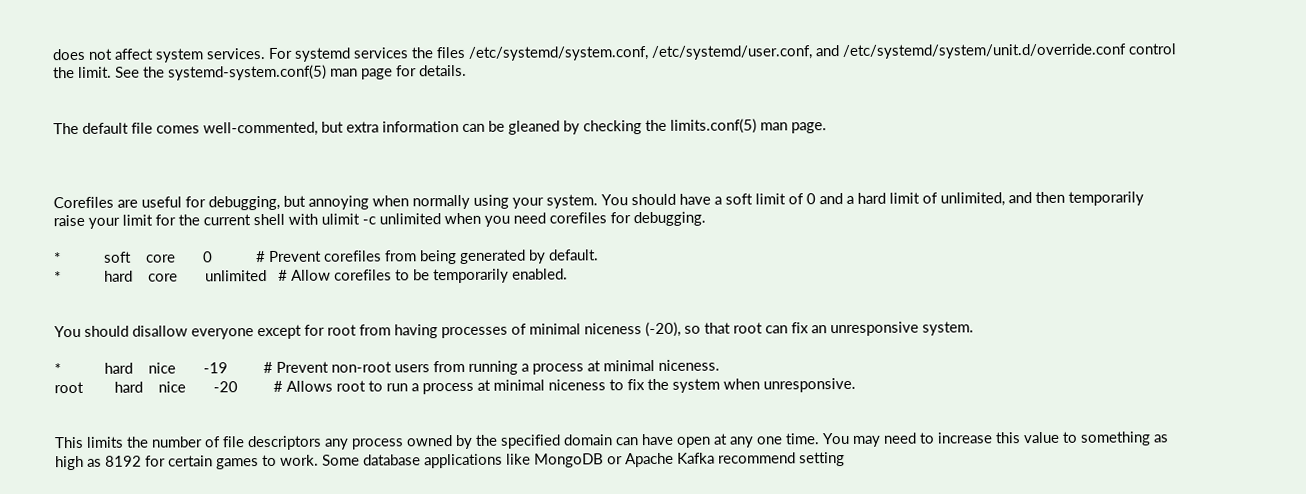does not affect system services. For systemd services the files /etc/systemd/system.conf, /etc/systemd/user.conf, and /etc/systemd/system/unit.d/override.conf control the limit. See the systemd-system.conf(5) man page for details.


The default file comes well-commented, but extra information can be gleaned by checking the limits.conf(5) man page.



Corefiles are useful for debugging, but annoying when normally using your system. You should have a soft limit of 0 and a hard limit of unlimited, and then temporarily raise your limit for the current shell with ulimit -c unlimited when you need corefiles for debugging.

*           soft    core       0           # Prevent corefiles from being generated by default.
*           hard    core       unlimited   # Allow corefiles to be temporarily enabled.


You should disallow everyone except for root from having processes of minimal niceness (-20), so that root can fix an unresponsive system.

*           hard    nice       -19         # Prevent non-root users from running a process at minimal niceness.
root        hard    nice       -20         # Allows root to run a process at minimal niceness to fix the system when unresponsive.


This limits the number of file descriptors any process owned by the specified domain can have open at any one time. You may need to increase this value to something as high as 8192 for certain games to work. Some database applications like MongoDB or Apache Kafka recommend setting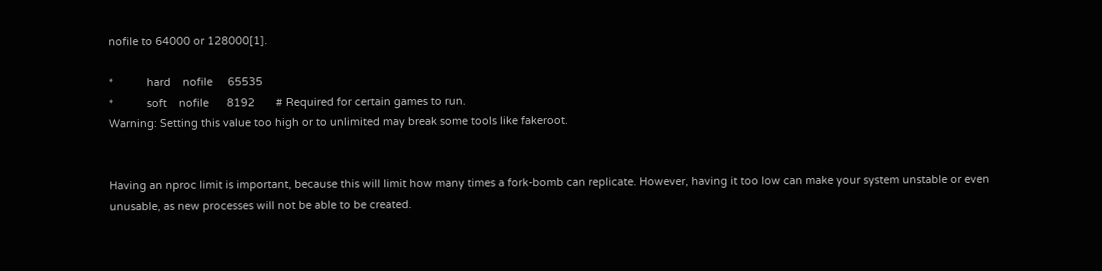nofile to 64000 or 128000[1].

*           hard    nofile     65535
*           soft    nofile      8192       # Required for certain games to run.
Warning: Setting this value too high or to unlimited may break some tools like fakeroot.


Having an nproc limit is important, because this will limit how many times a fork-bomb can replicate. However, having it too low can make your system unstable or even unusable, as new processes will not be able to be created.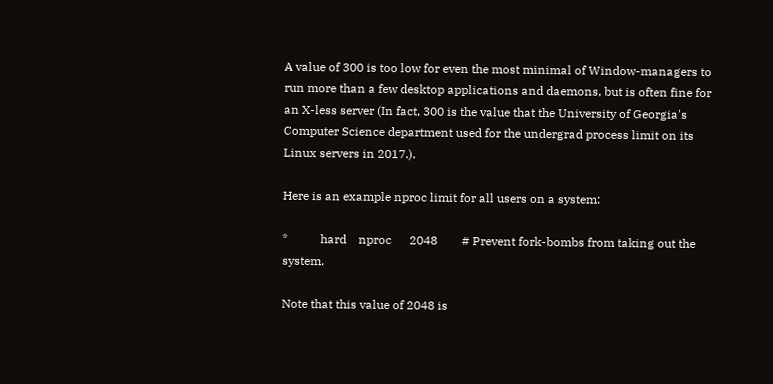A value of 300 is too low for even the most minimal of Window-managers to run more than a few desktop applications and daemons, but is often fine for an X-less server (In fact, 300 is the value that the University of Georgia's Computer Science department used for the undergrad process limit on its Linux servers in 2017.).

Here is an example nproc limit for all users on a system:

*           hard    nproc      2048        # Prevent fork-bombs from taking out the system.

Note that this value of 2048 is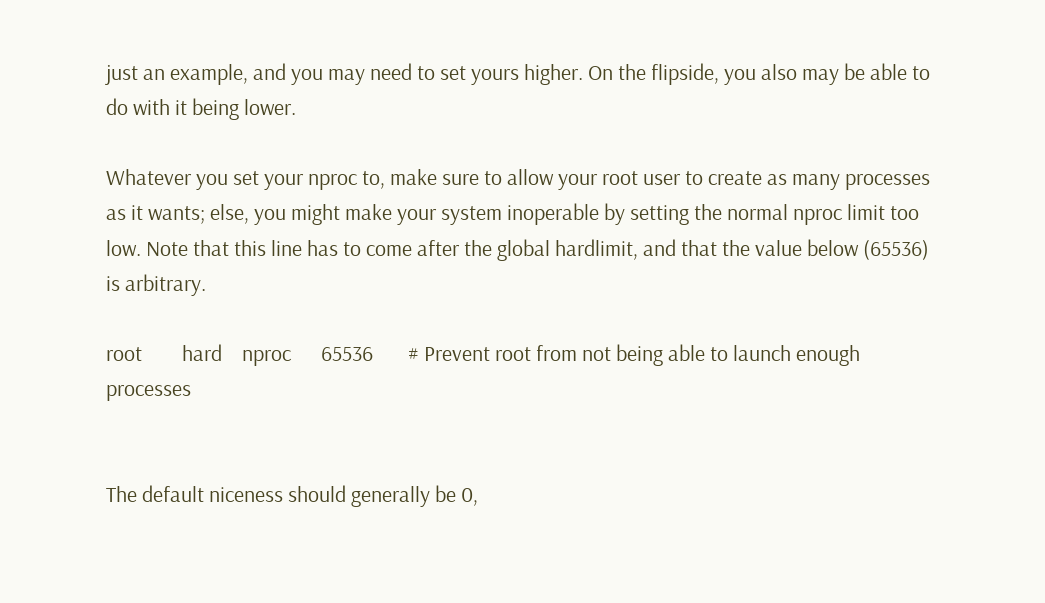just an example, and you may need to set yours higher. On the flipside, you also may be able to do with it being lower.

Whatever you set your nproc to, make sure to allow your root user to create as many processes as it wants; else, you might make your system inoperable by setting the normal nproc limit too low. Note that this line has to come after the global hardlimit, and that the value below (65536) is arbitrary.

root        hard    nproc      65536       # Prevent root from not being able to launch enough processes


The default niceness should generally be 0,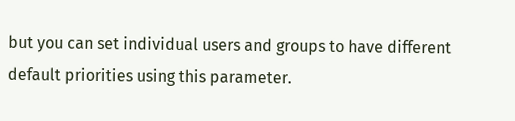but you can set individual users and groups to have different default priorities using this parameter.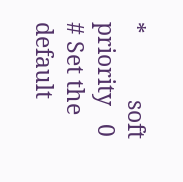*           soft    priority   0           # Set the default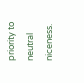priority to neutral niceness.